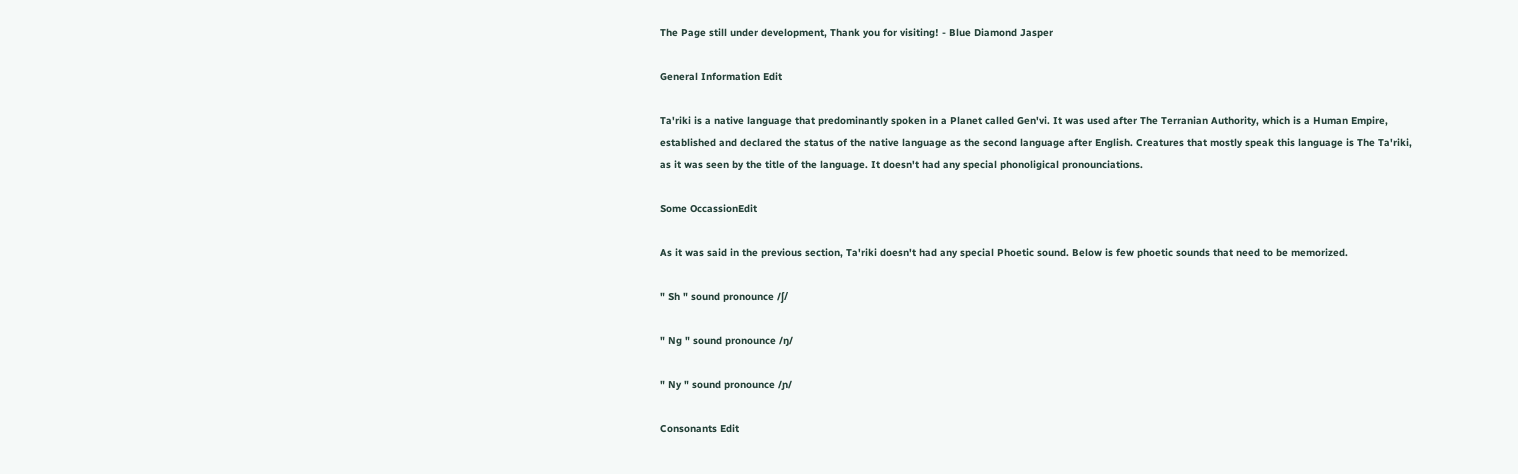The Page still under development, Thank you for visiting! - Blue Diamond Jasper

General Information Edit

Ta'riki is a native language that predominantly spoken in a Planet called Gen'vi. It was used after The Terranian Authority, which is a Human Empire, established and declared the status of the native language as the second language after English. Creatures that mostly speak this language is The Ta'riki, as it was seen by the title of the language. It doesn't had any special phonoligical pronounciations.

Some OccassionEdit

As it was said in the previous section, Ta'riki doesn't had any special Phoetic sound. Below is few phoetic sounds that need to be memorized.

" Sh " sound pronounce /ʃ/

" Ng " sound pronounce /ŋ/

" Ny " sound pronounce /ɲ/

Consonants Edit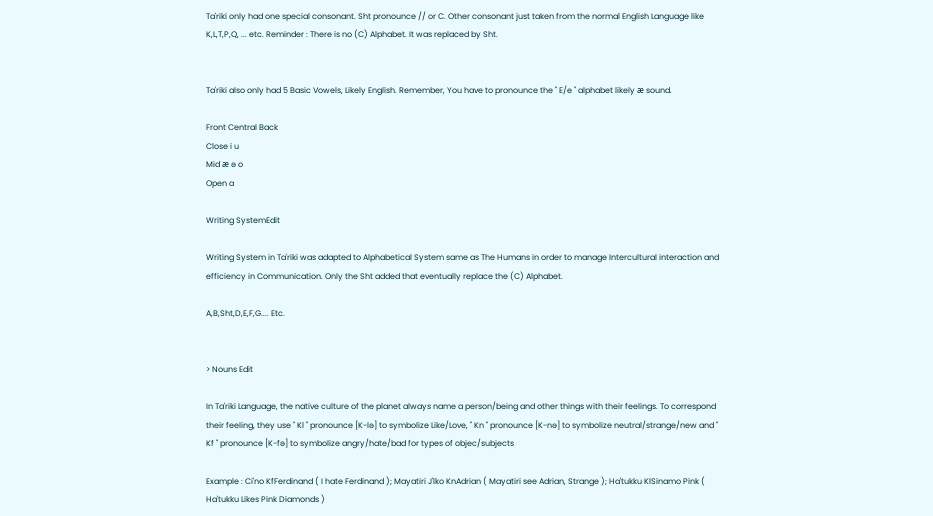Ta'riki only had one special consonant. Sht pronounce // or C. Other consonant just taken from the normal English Language like K,L,T,P,Q, ... etc. Reminder : There is no (C) Alphabet. It was replaced by Sht.


Ta'riki also only had 5 Basic Vowels, Likely English. Remember, You have to pronounce the " E/e " alphabet likely æ sound.

Front Central Back
Close i u
Mid æ ə o
Open a

Writing SystemEdit

Writing System in Ta'riki was adapted to Alphabetical System same as The Humans in order to manage Intercultural interaction and efficiency in Communication. Only the Sht added that eventually replace the (C) Alphabet.

A,B,Sht,D,E,F,G.... Etc.


> Nouns Edit

In Ta'riki Language, the native culture of the planet always name a person/being and other things with their feelings. To correspond their feeling, they use " Kl " pronounce [K-lə] to symbolize Like/Love, " Kn " pronounce [K-nə] to symbolize neutral/strange/new and " Kf " pronounce [K-fə] to symbolize angry/hate/bad for types of objec/subjects

Example : Ci'no KfFerdinand ( I hate Ferdinand ); Mayatiri J'lko KnAdrian ( Mayatiri see Adrian, Strange ); Ha'tukku KlSinamo Pink ( Ha'tukku Likes Pink Diamonds )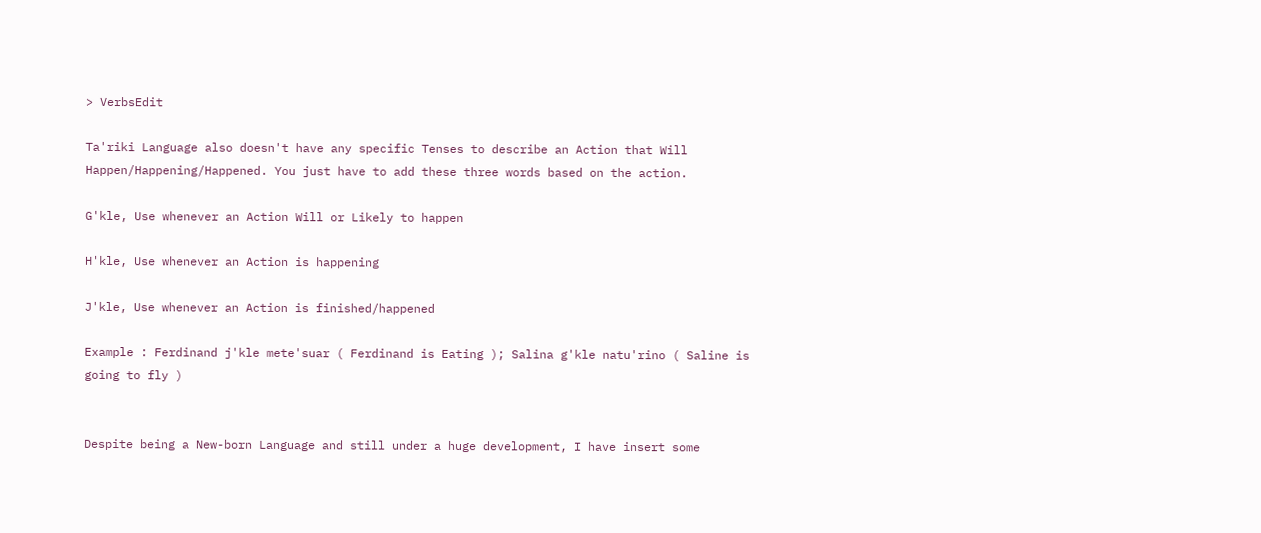> VerbsEdit

Ta'riki Language also doesn't have any specific Tenses to describe an Action that Will Happen/Happening/Happened. You just have to add these three words based on the action.

G'kle, Use whenever an Action Will or Likely to happen

H'kle, Use whenever an Action is happening

J'kle, Use whenever an Action is finished/happened

Example : Ferdinand j'kle mete'suar ( Ferdinand is Eating ); Salina g'kle natu'rino ( Saline is going to fly )


Despite being a New-born Language and still under a huge development, I have insert some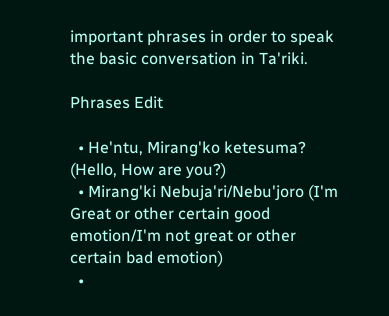important phrases in order to speak the basic conversation in Ta'riki.

Phrases Edit

  • He'ntu, Mirang'ko ketesuma? (Hello, How are you?)
  • Mirang'ki Nebuja'ri/Nebu'joro (I'm Great or other certain good emotion/I'm not great or other certain bad emotion)
  •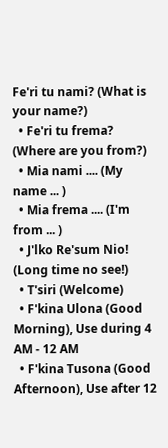Fe'ri tu nami? (What is your name?)
  • Fe'ri tu frema? (Where are you from?)
  • Mia nami .... (My name ... )
  • Mia frema .... (I'm from ... )
  • J'lko Re'sum Nio! (Long time no see!)
  • T'siri (Welcome)
  • F'kina Ulona (Good Morning), Use during 4 AM - 12 AM
  • F'kina Tusona (Good Afternoon), Use after 12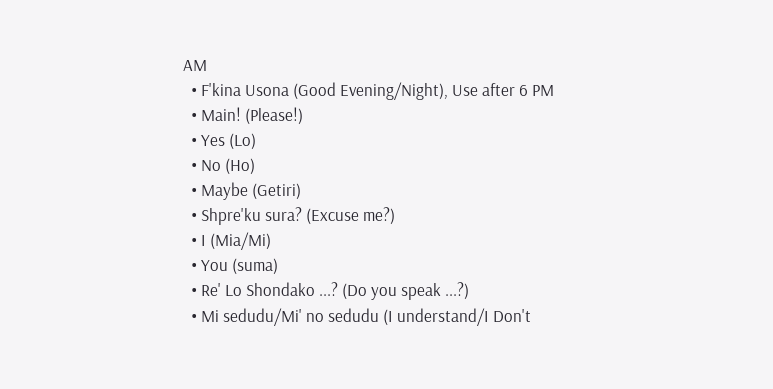AM
  • F'kina Usona (Good Evening/Night), Use after 6 PM
  • Main! (Please!)
  • Yes (Lo)
  • No (Ho)
  • Maybe (Getiri)
  • Shpre'ku sura? (Excuse me?)
  • I (Mia/Mi)
  • You (suma)
  • Re' Lo Shondako ...? (Do you speak ...?)
  • Mi sedudu/Mi' no sedudu (I understand/I Don't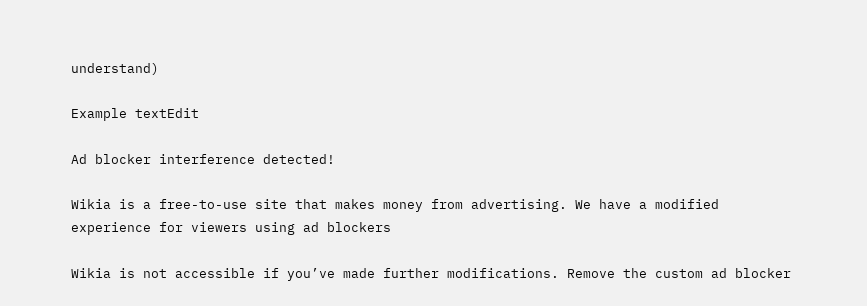understand)

Example textEdit

Ad blocker interference detected!

Wikia is a free-to-use site that makes money from advertising. We have a modified experience for viewers using ad blockers

Wikia is not accessible if you’ve made further modifications. Remove the custom ad blocker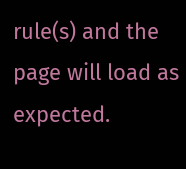rule(s) and the page will load as expected.